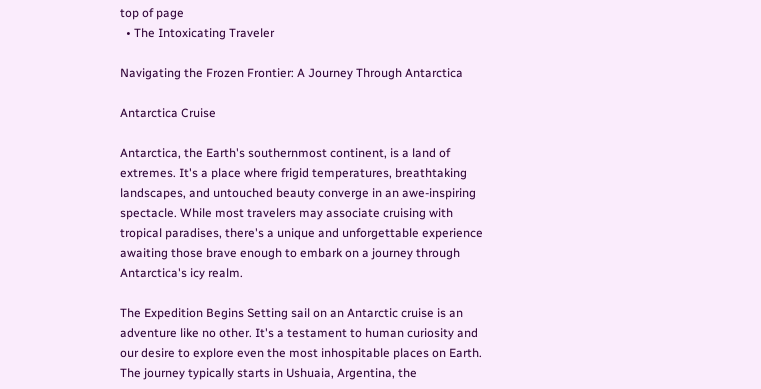top of page
  • The Intoxicating Traveler

Navigating the Frozen Frontier: A Journey Through Antarctica

Antarctica Cruise

Antarctica, the Earth's southernmost continent, is a land of extremes. It's a place where frigid temperatures, breathtaking landscapes, and untouched beauty converge in an awe-inspiring spectacle. While most travelers may associate cruising with tropical paradises, there's a unique and unforgettable experience awaiting those brave enough to embark on a journey through Antarctica's icy realm.

The Expedition Begins Setting sail on an Antarctic cruise is an adventure like no other. It's a testament to human curiosity and our desire to explore even the most inhospitable places on Earth. The journey typically starts in Ushuaia, Argentina, the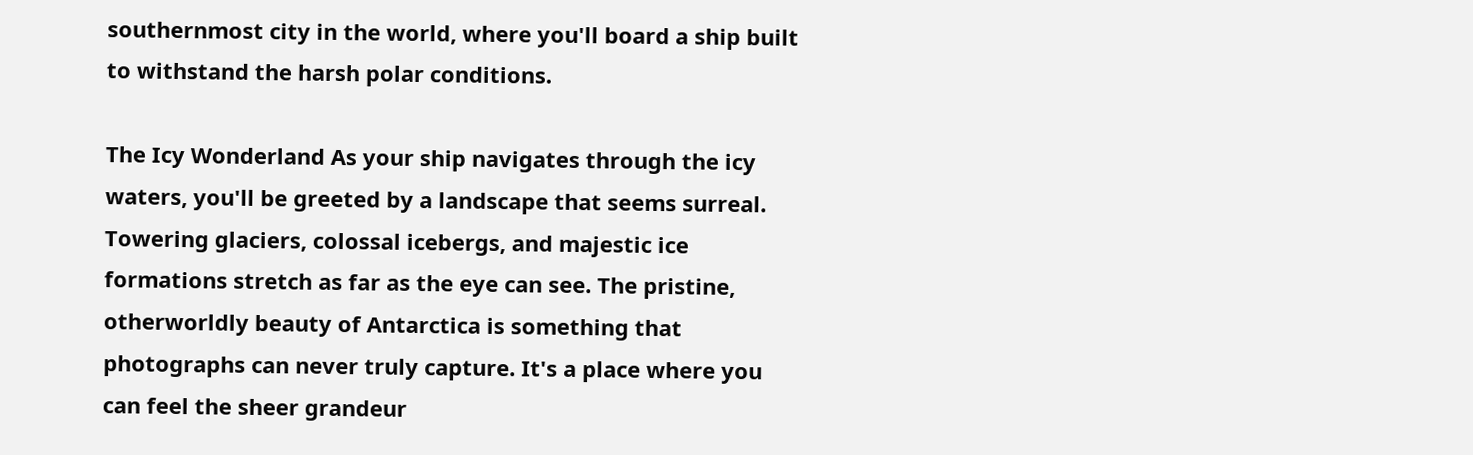southernmost city in the world, where you'll board a ship built to withstand the harsh polar conditions.

The Icy Wonderland As your ship navigates through the icy waters, you'll be greeted by a landscape that seems surreal. Towering glaciers, colossal icebergs, and majestic ice formations stretch as far as the eye can see. The pristine, otherworldly beauty of Antarctica is something that photographs can never truly capture. It's a place where you can feel the sheer grandeur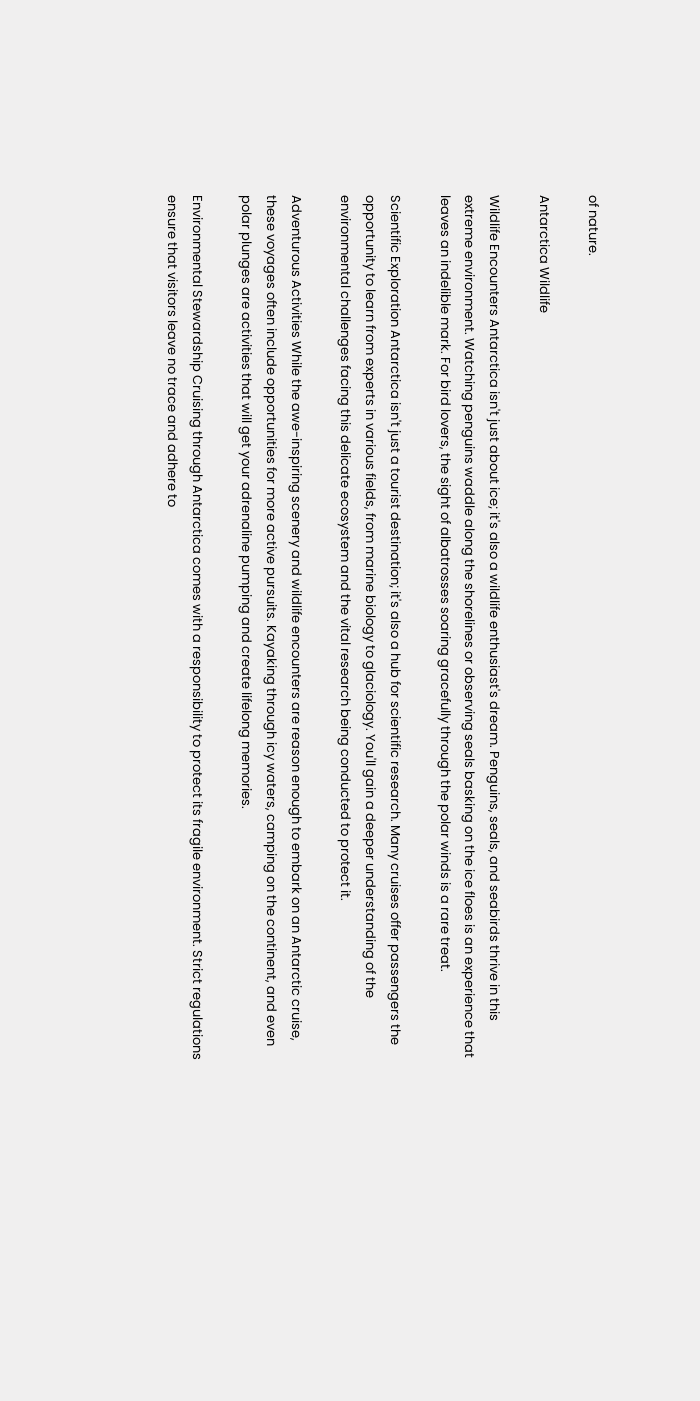of nature.

Antarctica Wildlife

Wildlife Encounters Antarctica isn't just about ice; it's also a wildlife enthusiast's dream. Penguins, seals, and seabirds thrive in this extreme environment. Watching penguins waddle along the shorelines or observing seals basking on the ice floes is an experience that leaves an indelible mark. For bird lovers, the sight of albatrosses soaring gracefully through the polar winds is a rare treat.

Scientific Exploration Antarctica isn't just a tourist destination; it's also a hub for scientific research. Many cruises offer passengers the opportunity to learn from experts in various fields, from marine biology to glaciology. You'll gain a deeper understanding of the environmental challenges facing this delicate ecosystem and the vital research being conducted to protect it.

Adventurous Activities While the awe-inspiring scenery and wildlife encounters are reason enough to embark on an Antarctic cruise, these voyages often include opportunities for more active pursuits. Kayaking through icy waters, camping on the continent, and even polar plunges are activities that will get your adrenaline pumping and create lifelong memories.

Environmental Stewardship Cruising through Antarctica comes with a responsibility to protect its fragile environment. Strict regulations ensure that visitors leave no trace and adhere to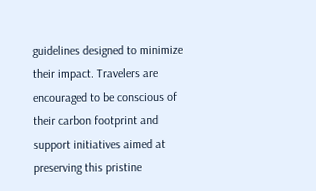guidelines designed to minimize their impact. Travelers are encouraged to be conscious of their carbon footprint and support initiatives aimed at preserving this pristine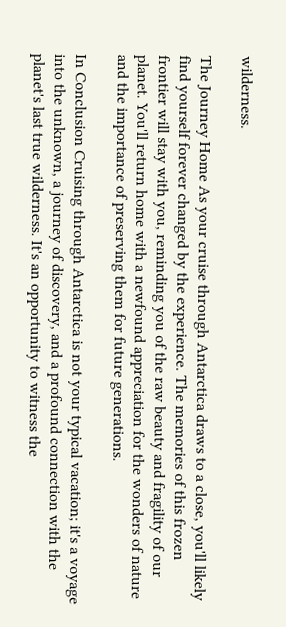wilderness.

The Journey Home As your cruise through Antarctica draws to a close, you'll likely find yourself forever changed by the experience. The memories of this frozen frontier will stay with you, reminding you of the raw beauty and fragility of our planet. You'll return home with a newfound appreciation for the wonders of nature and the importance of preserving them for future generations.

In Conclusion Cruising through Antarctica is not your typical vacation; it's a voyage into the unknown, a journey of discovery, and a profound connection with the planet's last true wilderness. It's an opportunity to witness the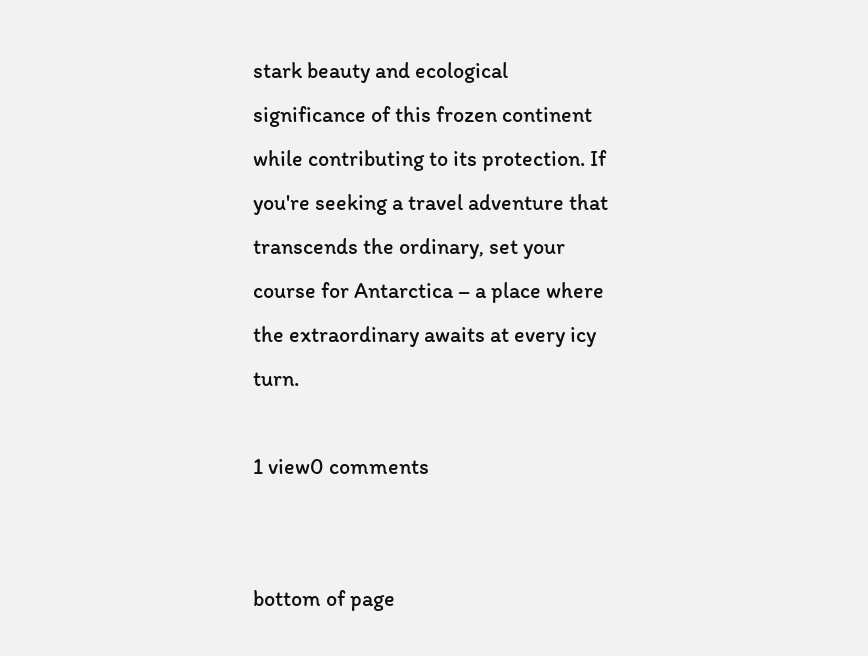stark beauty and ecological significance of this frozen continent while contributing to its protection. If you're seeking a travel adventure that transcends the ordinary, set your course for Antarctica – a place where the extraordinary awaits at every icy turn.

1 view0 comments


bottom of page